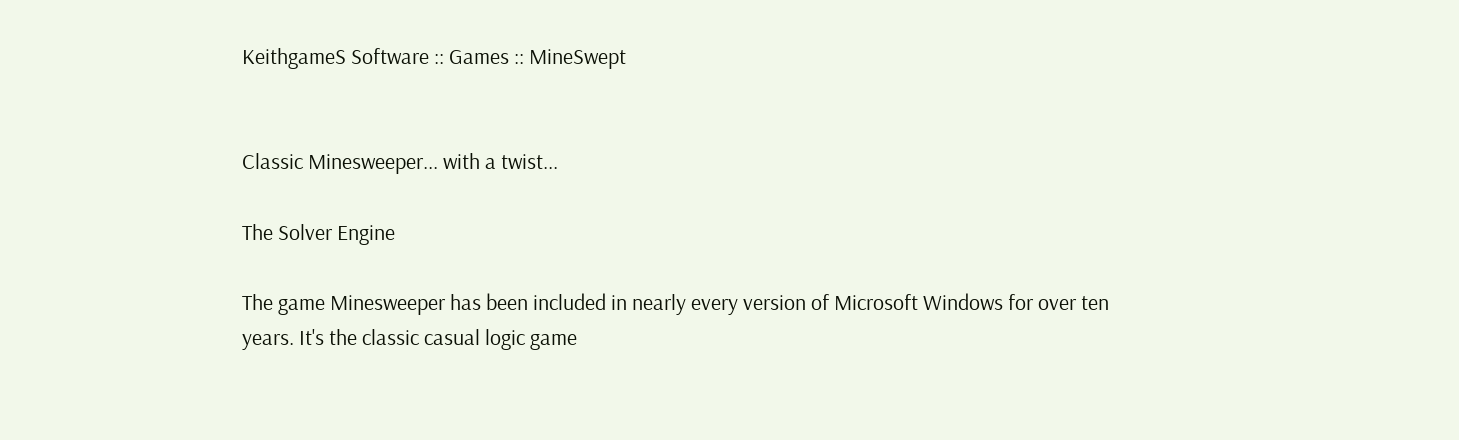KeithgameS Software :: Games :: MineSwept


Classic Minesweeper... with a twist...

The Solver Engine

The game Minesweeper has been included in nearly every version of Microsoft Windows for over ten years. It's the classic casual logic game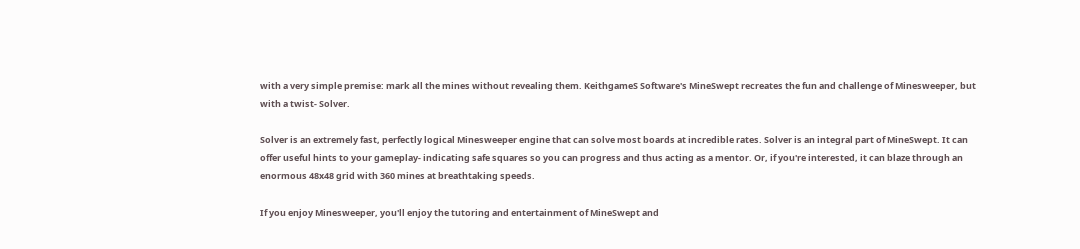with a very simple premise: mark all the mines without revealing them. KeithgameS Software's MineSwept recreates the fun and challenge of Minesweeper, but with a twist- Solver.

Solver is an extremely fast, perfectly logical Minesweeper engine that can solve most boards at incredible rates. Solver is an integral part of MineSwept. It can offer useful hints to your gameplay- indicating safe squares so you can progress and thus acting as a mentor. Or, if you're interested, it can blaze through an enormous 48x48 grid with 360 mines at breathtaking speeds.

If you enjoy Minesweeper, you'll enjoy the tutoring and entertainment of MineSwept and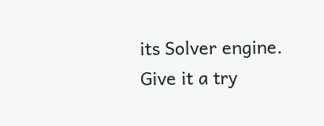its Solver engine. Give it a try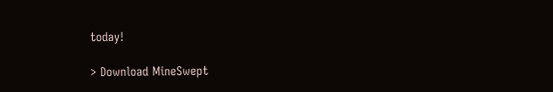today!

> Download MineSwept